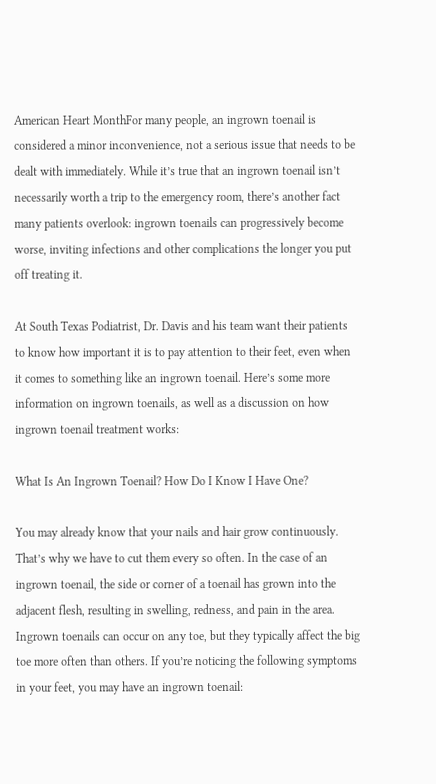American Heart MonthFor many people, an ingrown toenail is considered a minor inconvenience, not a serious issue that needs to be dealt with immediately. While it’s true that an ingrown toenail isn’t necessarily worth a trip to the emergency room, there’s another fact many patients overlook: ingrown toenails can progressively become worse, inviting infections and other complications the longer you put off treating it.

At South Texas Podiatrist, Dr. Davis and his team want their patients to know how important it is to pay attention to their feet, even when it comes to something like an ingrown toenail. Here’s some more information on ingrown toenails, as well as a discussion on how ingrown toenail treatment works:

What Is An Ingrown Toenail? How Do I Know I Have One?

You may already know that your nails and hair grow continuously. That’s why we have to cut them every so often. In the case of an ingrown toenail, the side or corner of a toenail has grown into the adjacent flesh, resulting in swelling, redness, and pain in the area. Ingrown toenails can occur on any toe, but they typically affect the big toe more often than others. If you’re noticing the following symptoms in your feet, you may have an ingrown toenail: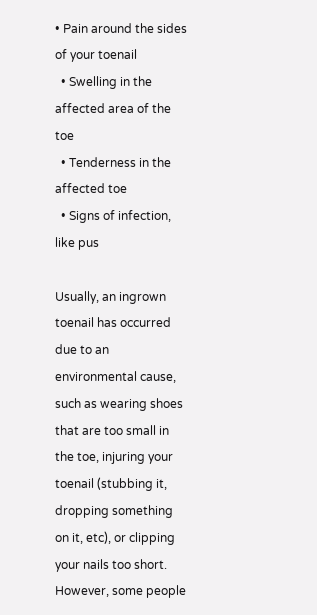• Pain around the sides of your toenail
  • Swelling in the affected area of the toe
  • Tenderness in the affected toe
  • Signs of infection, like pus

Usually, an ingrown toenail has occurred due to an environmental cause, such as wearing shoes that are too small in the toe, injuring your toenail (stubbing it, dropping something on it, etc), or clipping your nails too short. However, some people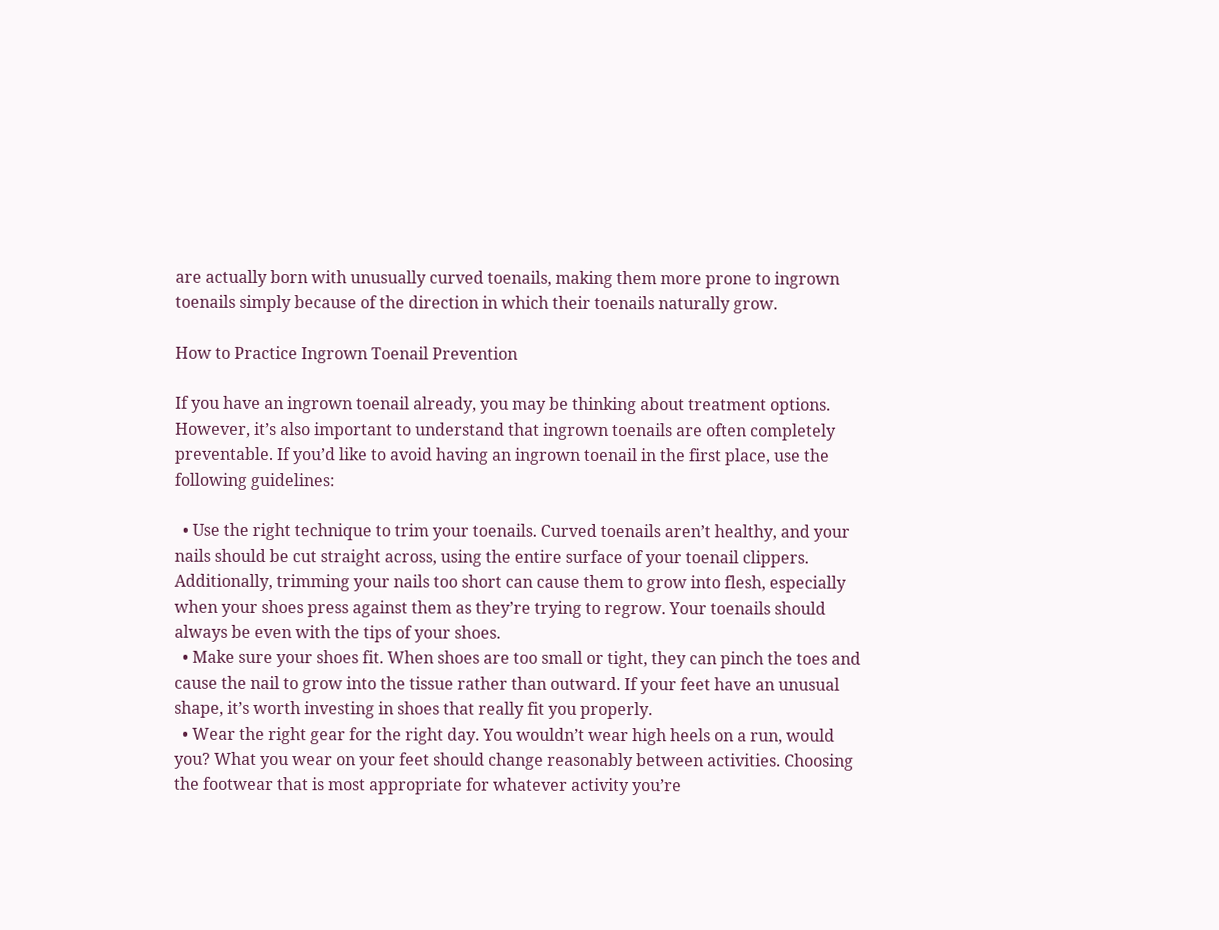are actually born with unusually curved toenails, making them more prone to ingrown toenails simply because of the direction in which their toenails naturally grow.

How to Practice Ingrown Toenail Prevention

If you have an ingrown toenail already, you may be thinking about treatment options. However, it’s also important to understand that ingrown toenails are often completely preventable. If you’d like to avoid having an ingrown toenail in the first place, use the following guidelines:

  • Use the right technique to trim your toenails. Curved toenails aren’t healthy, and your nails should be cut straight across, using the entire surface of your toenail clippers. Additionally, trimming your nails too short can cause them to grow into flesh, especially when your shoes press against them as they’re trying to regrow. Your toenails should always be even with the tips of your shoes.
  • Make sure your shoes fit. When shoes are too small or tight, they can pinch the toes and cause the nail to grow into the tissue rather than outward. If your feet have an unusual shape, it’s worth investing in shoes that really fit you properly.
  • Wear the right gear for the right day. You wouldn’t wear high heels on a run, would you? What you wear on your feet should change reasonably between activities. Choosing the footwear that is most appropriate for whatever activity you’re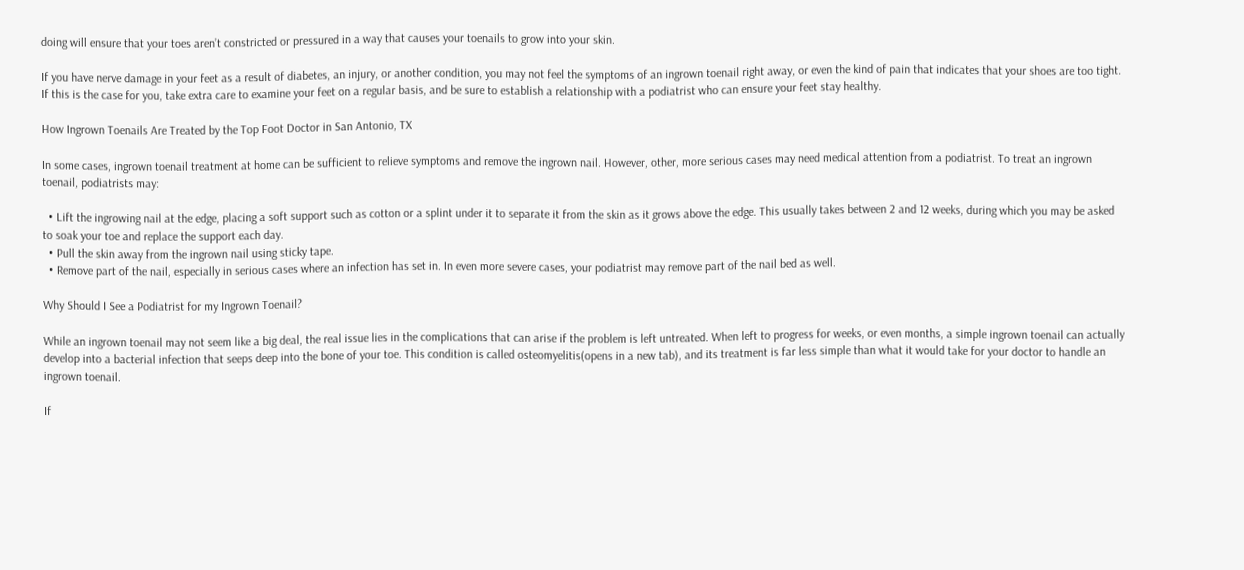doing will ensure that your toes aren’t constricted or pressured in a way that causes your toenails to grow into your skin.

If you have nerve damage in your feet as a result of diabetes, an injury, or another condition, you may not feel the symptoms of an ingrown toenail right away, or even the kind of pain that indicates that your shoes are too tight. If this is the case for you, take extra care to examine your feet on a regular basis, and be sure to establish a relationship with a podiatrist who can ensure your feet stay healthy.

How Ingrown Toenails Are Treated by the Top Foot Doctor in San Antonio, TX

In some cases, ingrown toenail treatment at home can be sufficient to relieve symptoms and remove the ingrown nail. However, other, more serious cases may need medical attention from a podiatrist. To treat an ingrown toenail, podiatrists may:

  • Lift the ingrowing nail at the edge, placing a soft support such as cotton or a splint under it to separate it from the skin as it grows above the edge. This usually takes between 2 and 12 weeks, during which you may be asked to soak your toe and replace the support each day.
  • Pull the skin away from the ingrown nail using sticky tape.
  • Remove part of the nail, especially in serious cases where an infection has set in. In even more severe cases, your podiatrist may remove part of the nail bed as well.

Why Should I See a Podiatrist for my Ingrown Toenail?

While an ingrown toenail may not seem like a big deal, the real issue lies in the complications that can arise if the problem is left untreated. When left to progress for weeks, or even months, a simple ingrown toenail can actually develop into a bacterial infection that seeps deep into the bone of your toe. This condition is called osteomyelitis(opens in a new tab), and its treatment is far less simple than what it would take for your doctor to handle an ingrown toenail.

If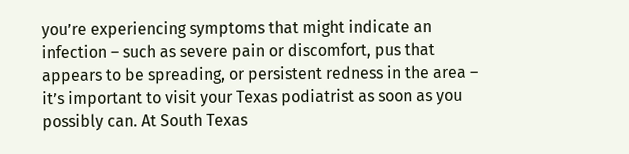you’re experiencing symptoms that might indicate an infection – such as severe pain or discomfort, pus that appears to be spreading, or persistent redness in the area – it’s important to visit your Texas podiatrist as soon as you possibly can. At South Texas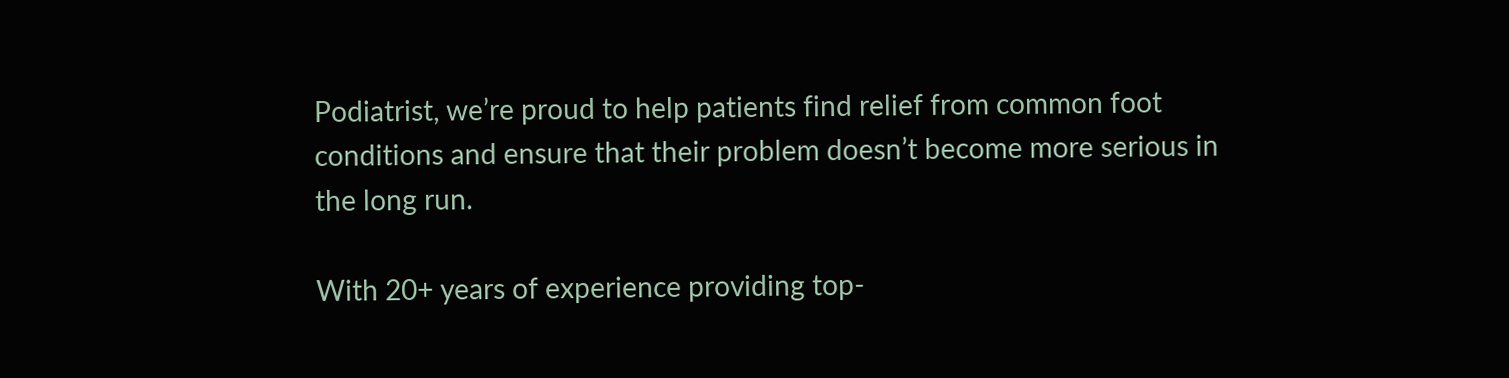Podiatrist, we’re proud to help patients find relief from common foot conditions and ensure that their problem doesn’t become more serious in the long run.

With 20+ years of experience providing top-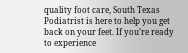quality foot care, South Texas Podiatrist is here to help you get back on your feet. If you’re ready to experience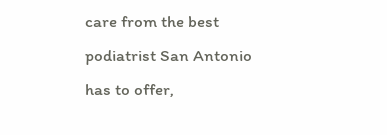care from the best podiatrist San Antonio has to offer,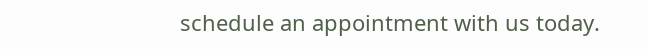schedule an appointment with us today.